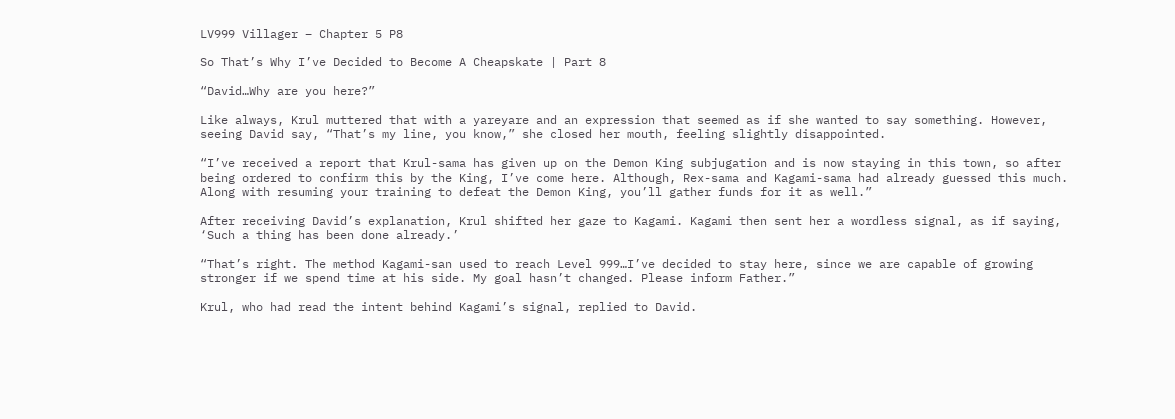LV999 Villager – Chapter 5 P8

So That’s Why I’ve Decided to Become A Cheapskate | Part 8

“David…Why are you here?”

Like always, Krul muttered that with a yareyare and an expression that seemed as if she wanted to say something. However, seeing David say, “That’s my line, you know,” she closed her mouth, feeling slightly disappointed.

“I’ve received a report that Krul-sama has given up on the Demon King subjugation and is now staying in this town, so after being ordered to confirm this by the King, I’ve come here. Although, Rex-sama and Kagami-sama had already guessed this much. Along with resuming your training to defeat the Demon King, you’ll gather funds for it as well.”

After receiving David’s explanation, Krul shifted her gaze to Kagami. Kagami then sent her a wordless signal, as if saying, ‘Such a thing has been done already.’

“That’s right. The method Kagami-san used to reach Level 999…I’ve decided to stay here, since we are capable of growing stronger if we spend time at his side. My goal hasn’t changed. Please inform Father.”

Krul, who had read the intent behind Kagami’s signal, replied to David.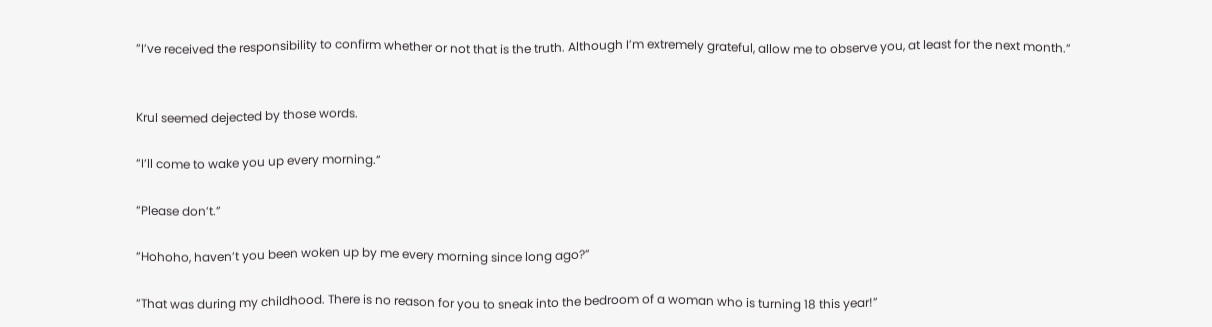“I’ve received the responsibility to confirm whether or not that is the truth. Although I’m extremely grateful, allow me to observe you, at least for the next month.”


Krul seemed dejected by those words.

“I’ll come to wake you up every morning.”

“Please don’t.”

“Hohoho, haven’t you been woken up by me every morning since long ago?”

“That was during my childhood. There is no reason for you to sneak into the bedroom of a woman who is turning 18 this year!”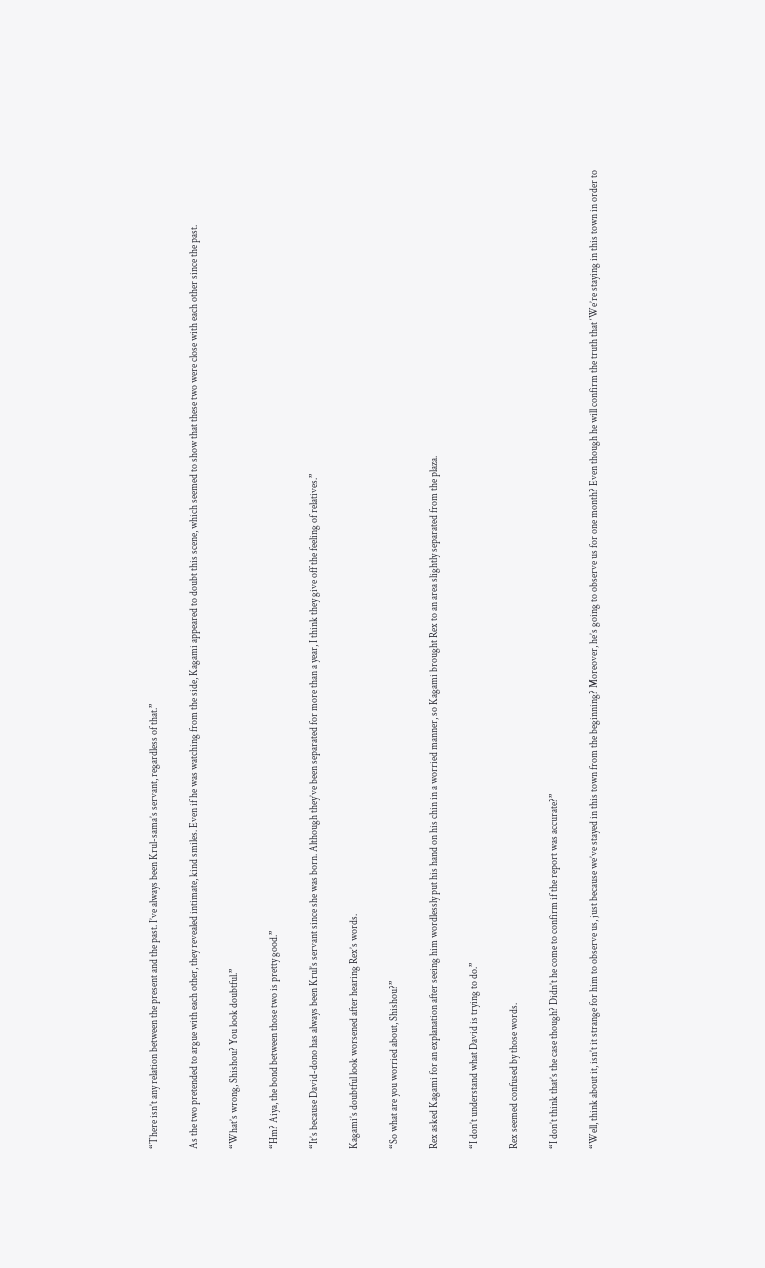“There isn’t any relation between the present and the past. I’ve always been Krul-sama’s servant, regardless of that.”

As the two pretended to argue with each other, they revealed intimate, kind smiles. Even if he was watching from the side, Kagami appeared to doubt this scene, which seemed to show that these two were close with each other since the past.

“What’s wrong, Shishou? You look doubtful.”

“Hm? Aiya, the bond between those two is pretty good.”

“It’s because David-dono has always been Krul’s servant since she was born. Although they’ve been separated for more than a year, I think they give off the feeling of relatives.”

Kagami’s doubtful look worsened after hearing Rex’s words.

“So what are you worried about, Shishou?”

Rex asked Kagami for an explanation after seeing him wordlessly put his hand on his chin in a worried manner, so Kagami brought Rex to an area slightly separated from the plaza.

“I don’t understand what David is trying to do.”

Rex seemed confused by those words.

“I don’t think that’s the case though? Didn’t he come to confirm if the report was accurate?”

“Well, think about it, isn’t it strange for him to observe us, just because we’ve stayed in this town from the beginning? Moreover, he’s going to observe us for one month? Even though he will confirm the truth that ‘We’re staying in this town in order to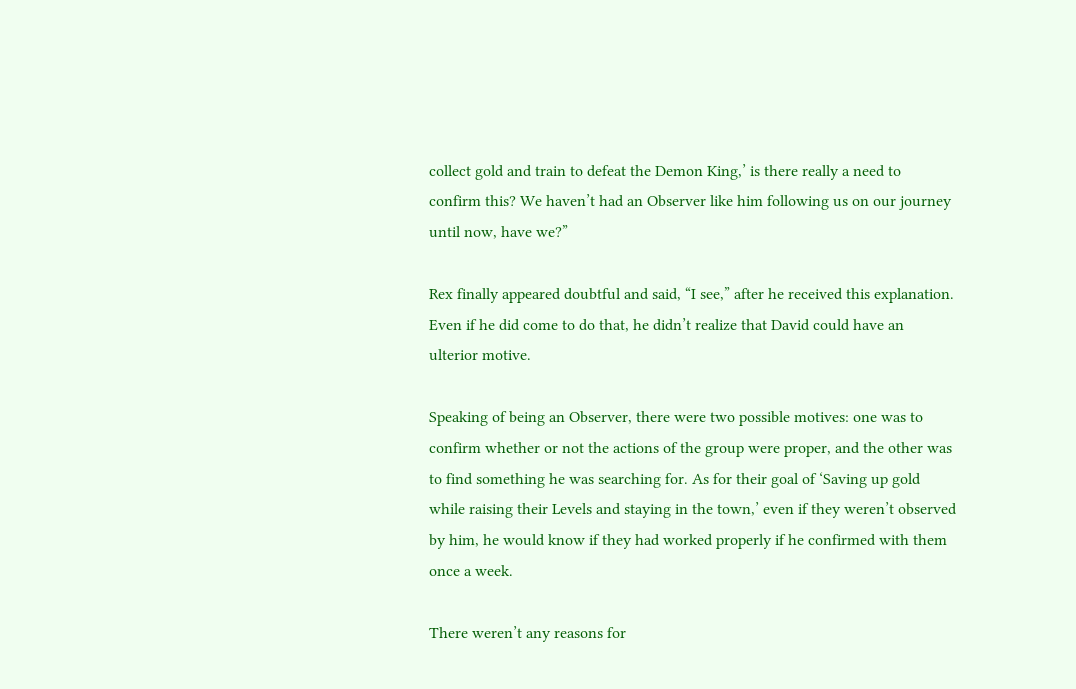collect gold and train to defeat the Demon King,’ is there really a need to confirm this? We haven’t had an Observer like him following us on our journey until now, have we?”

Rex finally appeared doubtful and said, “I see,” after he received this explanation. Even if he did come to do that, he didn’t realize that David could have an ulterior motive.

Speaking of being an Observer, there were two possible motives: one was to confirm whether or not the actions of the group were proper, and the other was to find something he was searching for. As for their goal of ‘Saving up gold while raising their Levels and staying in the town,’ even if they weren’t observed by him, he would know if they had worked properly if he confirmed with them once a week.

There weren’t any reasons for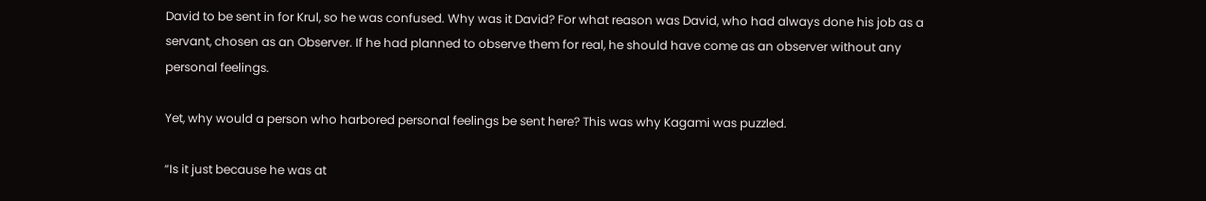David to be sent in for Krul, so he was confused. Why was it David? For what reason was David, who had always done his job as a servant, chosen as an Observer. If he had planned to observe them for real, he should have come as an observer without any personal feelings.

Yet, why would a person who harbored personal feelings be sent here? This was why Kagami was puzzled.

“Is it just because he was at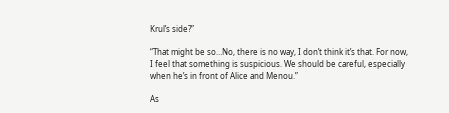Krul’s side?”

“That might be so…No, there is no way, I don’t think it’s that. For now, I feel that something is suspicious. We should be careful, especially when he’s in front of Alice and Menou.”

As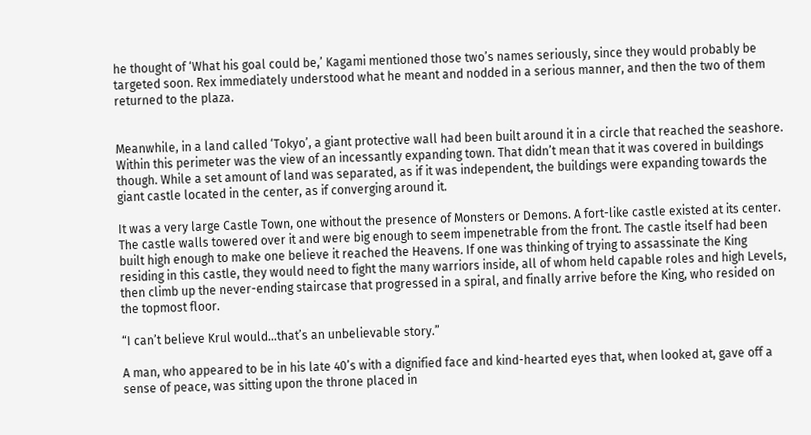he thought of ‘What his goal could be,’ Kagami mentioned those two’s names seriously, since they would probably be targeted soon. Rex immediately understood what he meant and nodded in a serious manner, and then the two of them returned to the plaza.


Meanwhile, in a land called ‘Tokyo’, a giant protective wall had been built around it in a circle that reached the seashore. Within this perimeter was the view of an incessantly expanding town. That didn’t mean that it was covered in buildings though. While a set amount of land was separated, as if it was independent, the buildings were expanding towards the giant castle located in the center, as if converging around it.

It was a very large Castle Town, one without the presence of Monsters or Demons. A fort-like castle existed at its center. The castle walls towered over it and were big enough to seem impenetrable from the front. The castle itself had been built high enough to make one believe it reached the Heavens. If one was thinking of trying to assassinate the King residing in this castle, they would need to fight the many warriors inside, all of whom held capable roles and high Levels, then climb up the never-ending staircase that progressed in a spiral, and finally arrive before the King, who resided on the topmost floor.

“I can’t believe Krul would…that’s an unbelievable story.”

A man, who appeared to be in his late 40’s with a dignified face and kind-hearted eyes that, when looked at, gave off a sense of peace, was sitting upon the throne placed in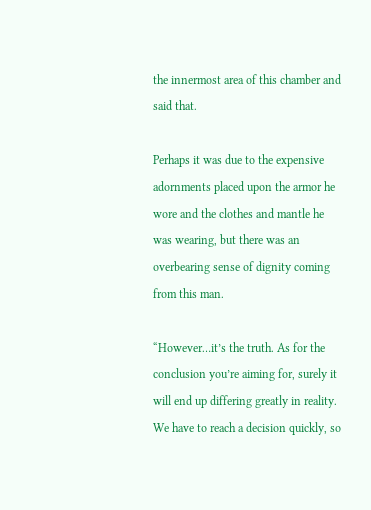the innermost area of this chamber and said that.

Perhaps it was due to the expensive adornments placed upon the armor he wore and the clothes and mantle he was wearing, but there was an overbearing sense of dignity coming from this man.

“However…it’s the truth. As for the conclusion you’re aiming for, surely it will end up differing greatly in reality. We have to reach a decision quickly, so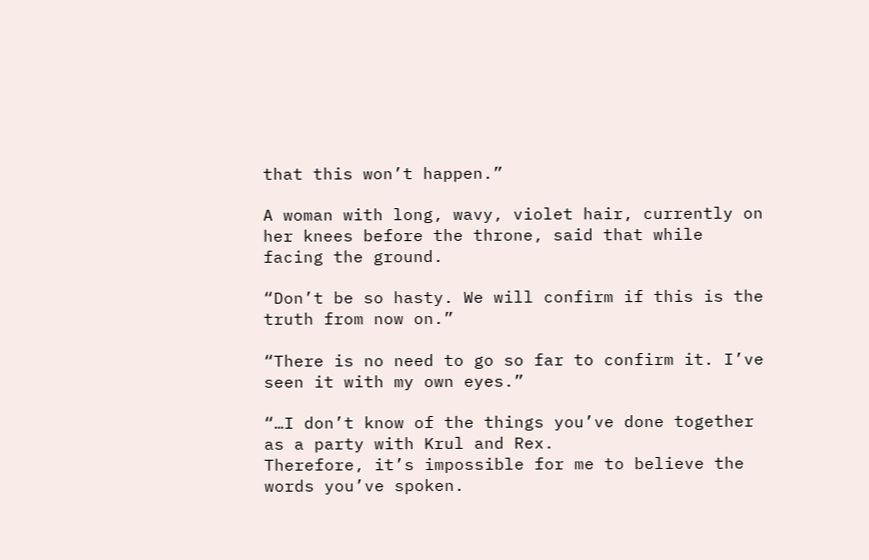that this won’t happen.”

A woman with long, wavy, violet hair, currently on her knees before the throne, said that while facing the ground.

“Don’t be so hasty. We will confirm if this is the truth from now on.”

“There is no need to go so far to confirm it. I’ve seen it with my own eyes.”

“…I don’t know of the things you’ve done together as a party with Krul and Rex.
Therefore, it’s impossible for me to believe the words you’ve spoken.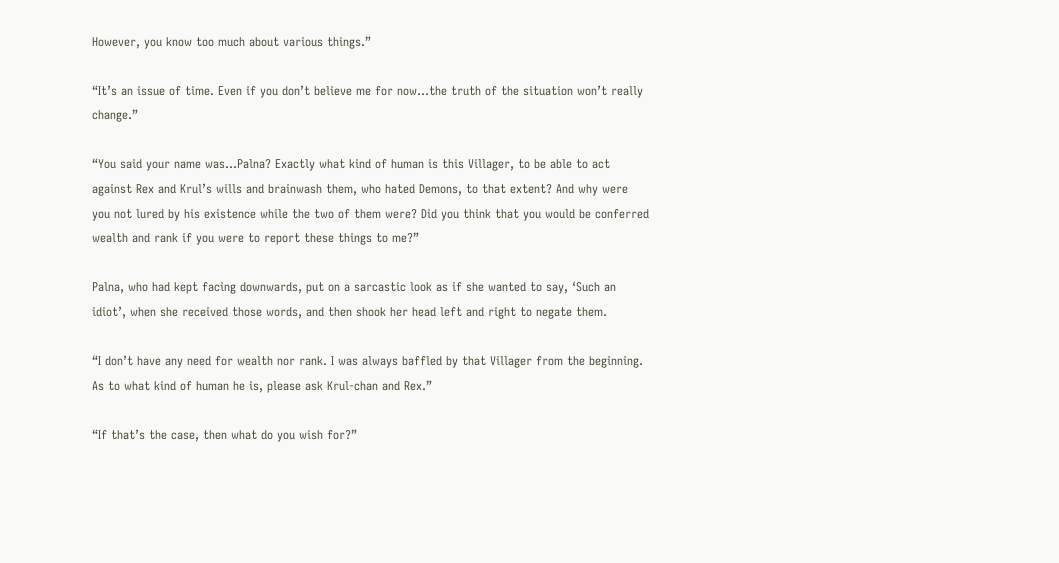However, you know too much about various things.”

“It’s an issue of time. Even if you don’t believe me for now…the truth of the situation won’t really change.”

“You said your name was…Palna? Exactly what kind of human is this Villager, to be able to act against Rex and Krul’s wills and brainwash them, who hated Demons, to that extent? And why were you not lured by his existence while the two of them were? Did you think that you would be conferred wealth and rank if you were to report these things to me?”

Palna, who had kept facing downwards, put on a sarcastic look as if she wanted to say, ‘Such an idiot’, when she received those words, and then shook her head left and right to negate them.

“I don’t have any need for wealth nor rank. I was always baffled by that Villager from the beginning. As to what kind of human he is, please ask Krul-chan and Rex.”

“If that’s the case, then what do you wish for?”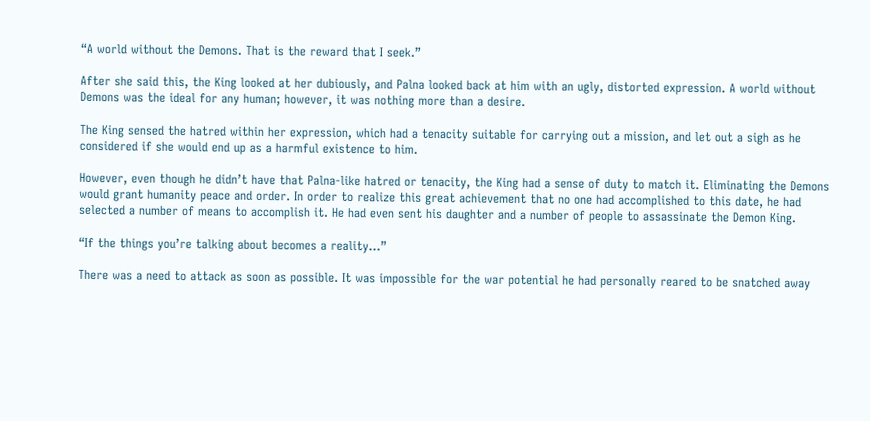“A world without the Demons. That is the reward that I seek.”

After she said this, the King looked at her dubiously, and Palna looked back at him with an ugly, distorted expression. A world without Demons was the ideal for any human; however, it was nothing more than a desire.

The King sensed the hatred within her expression, which had a tenacity suitable for carrying out a mission, and let out a sigh as he considered if she would end up as a harmful existence to him.

However, even though he didn’t have that Palna-like hatred or tenacity, the King had a sense of duty to match it. Eliminating the Demons would grant humanity peace and order. In order to realize this great achievement that no one had accomplished to this date, he had selected a number of means to accomplish it. He had even sent his daughter and a number of people to assassinate the Demon King.

“If the things you’re talking about becomes a reality…”

There was a need to attack as soon as possible. It was impossible for the war potential he had personally reared to be snatched away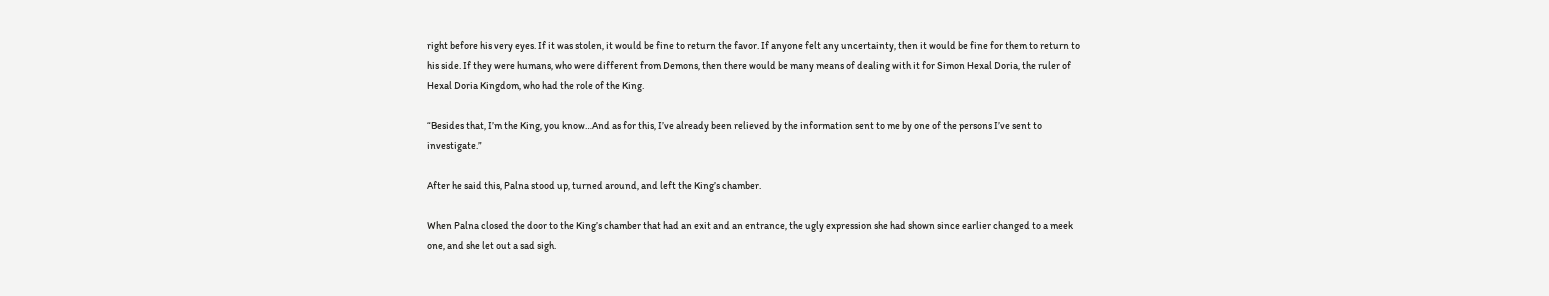right before his very eyes. If it was stolen, it would be fine to return the favor. If anyone felt any uncertainty, then it would be fine for them to return to his side. If they were humans, who were different from Demons, then there would be many means of dealing with it for Simon Hexal Doria, the ruler of Hexal Doria Kingdom, who had the role of the King.

“Besides that, I’m the King, you know…And as for this, I’ve already been relieved by the information sent to me by one of the persons I’ve sent to investigate.”

After he said this, Palna stood up, turned around, and left the King’s chamber.

When Palna closed the door to the King’s chamber that had an exit and an entrance, the ugly expression she had shown since earlier changed to a meek one, and she let out a sad sigh.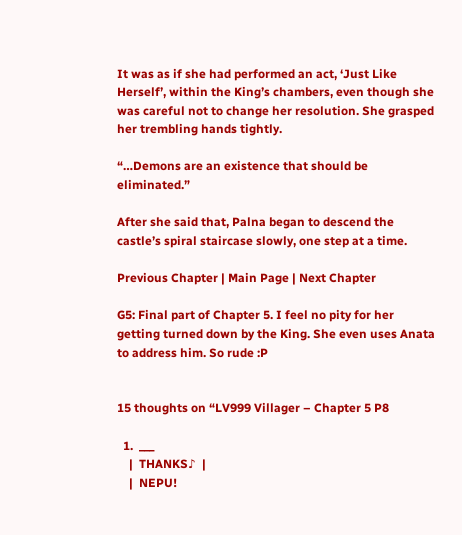It was as if she had performed an act, ‘Just Like Herself’, within the King’s chambers, even though she was careful not to change her resolution. She grasped her trembling hands tightly.

“…Demons are an existence that should be eliminated.”

After she said that, Palna began to descend the castle’s spiral staircase slowly, one step at a time.

Previous Chapter | Main Page | Next Chapter

G5: Final part of Chapter 5. I feel no pity for her getting turned down by the King. She even uses Anata to address him. So rude :P


15 thoughts on “LV999 Villager – Chapter 5 P8

  1.  ___
    |  THANKS♪  |
    |  NEPU!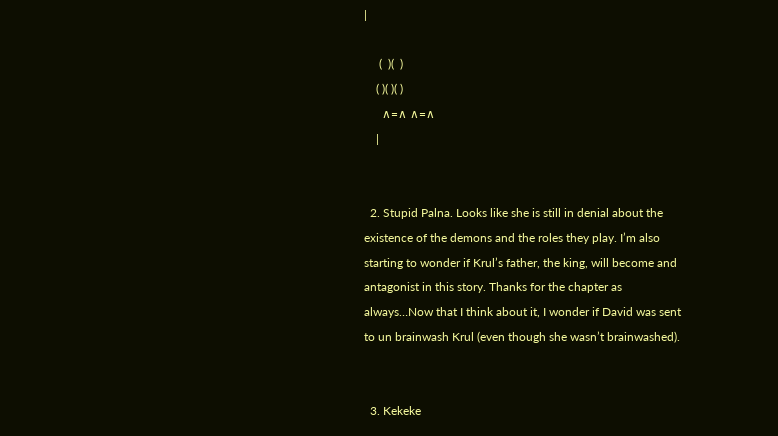|

     (  )(  )
    ( )( )( )
      ∧=∧ ∧=∧
    |


  2. Stupid Palna. Looks like she is still in denial about the existence of the demons and the roles they play. I’m also starting to wonder if Krul’s father, the king, will become and antagonist in this story. Thanks for the chapter as always…Now that I think about it, I wonder if David was sent to un brainwash Krul (even though she wasn’t brainwashed).


  3. Kekeke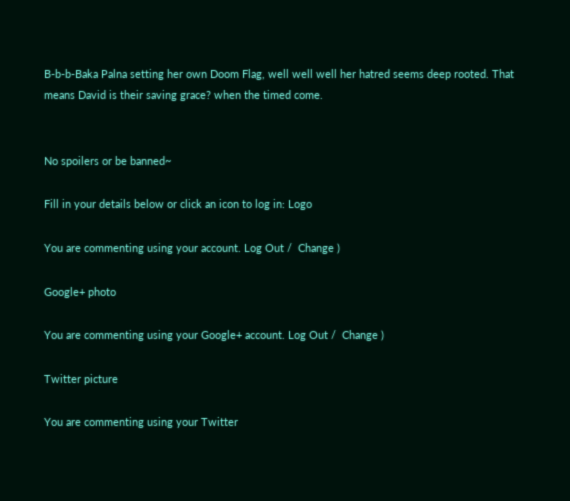B-b-b-Baka Palna setting her own Doom Flag, well well well her hatred seems deep rooted. That means David is their saving grace? when the timed come.


No spoilers or be banned~

Fill in your details below or click an icon to log in: Logo

You are commenting using your account. Log Out /  Change )

Google+ photo

You are commenting using your Google+ account. Log Out /  Change )

Twitter picture

You are commenting using your Twitter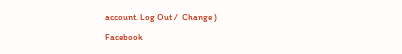account. Log Out /  Change )

Facebook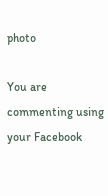photo

You are commenting using your Facebook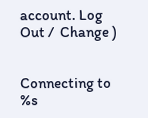account. Log Out /  Change )


Connecting to %s